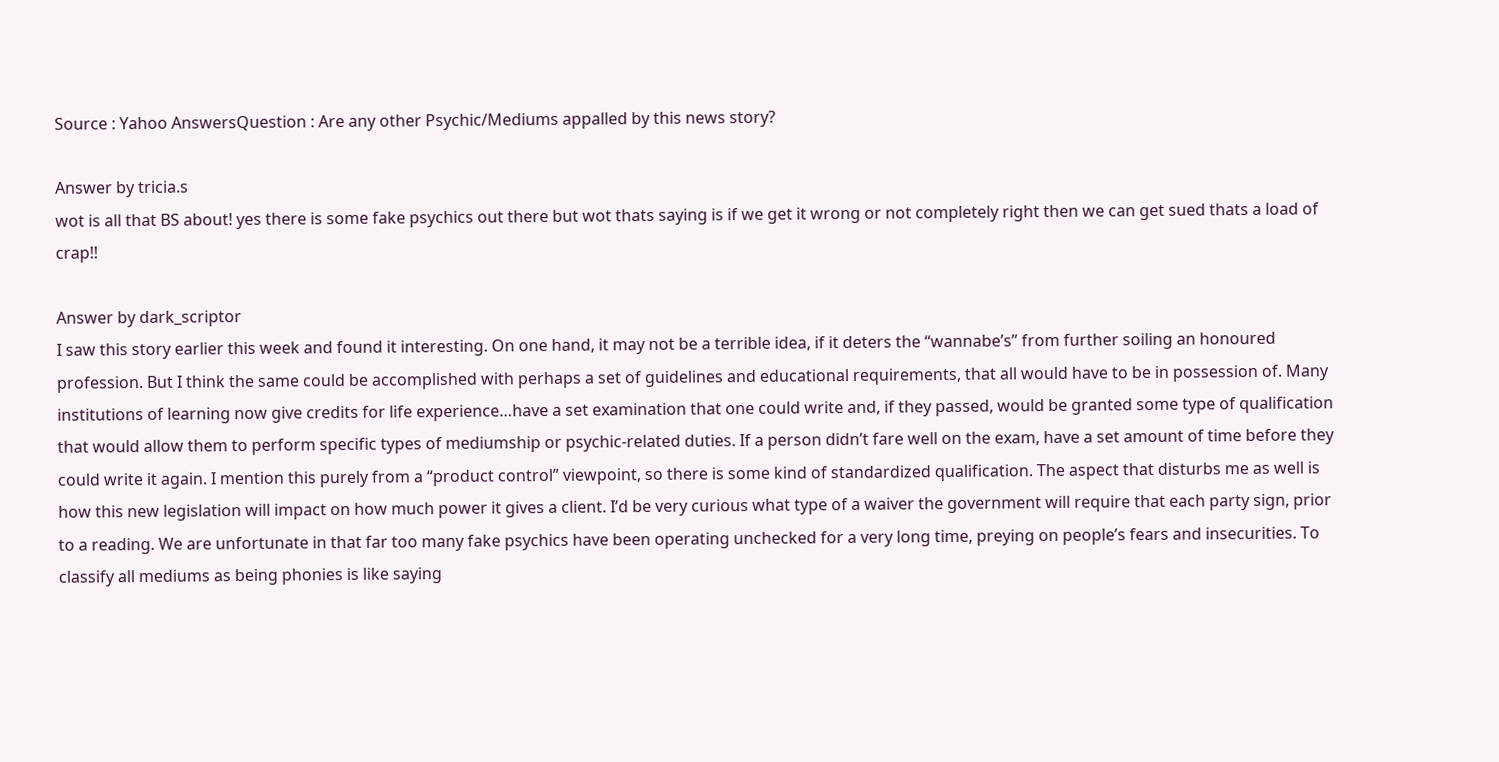Source : Yahoo AnswersQuestion : Are any other Psychic/Mediums appalled by this news story?

Answer by tricia.s
wot is all that BS about! yes there is some fake psychics out there but wot thats saying is if we get it wrong or not completely right then we can get sued thats a load of crap!!

Answer by dark_scriptor
I saw this story earlier this week and found it interesting. On one hand, it may not be a terrible idea, if it deters the “wannabe’s” from further soiling an honoured profession. But I think the same could be accomplished with perhaps a set of guidelines and educational requirements, that all would have to be in possession of. Many institutions of learning now give credits for life experience…have a set examination that one could write and, if they passed, would be granted some type of qualification that would allow them to perform specific types of mediumship or psychic-related duties. If a person didn’t fare well on the exam, have a set amount of time before they could write it again. I mention this purely from a “product control” viewpoint, so there is some kind of standardized qualification. The aspect that disturbs me as well is how this new legislation will impact on how much power it gives a client. I’d be very curious what type of a waiver the government will require that each party sign, prior to a reading. We are unfortunate in that far too many fake psychics have been operating unchecked for a very long time, preying on people’s fears and insecurities. To classify all mediums as being phonies is like saying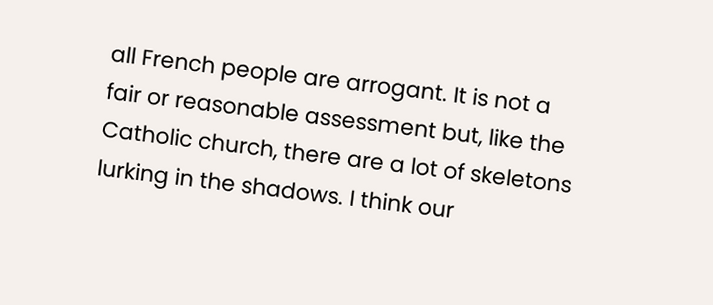all French people are arrogant. It is not a fair or reasonable assessment but, like the Catholic church, there are a lot of skeletons lurking in the shadows. I think our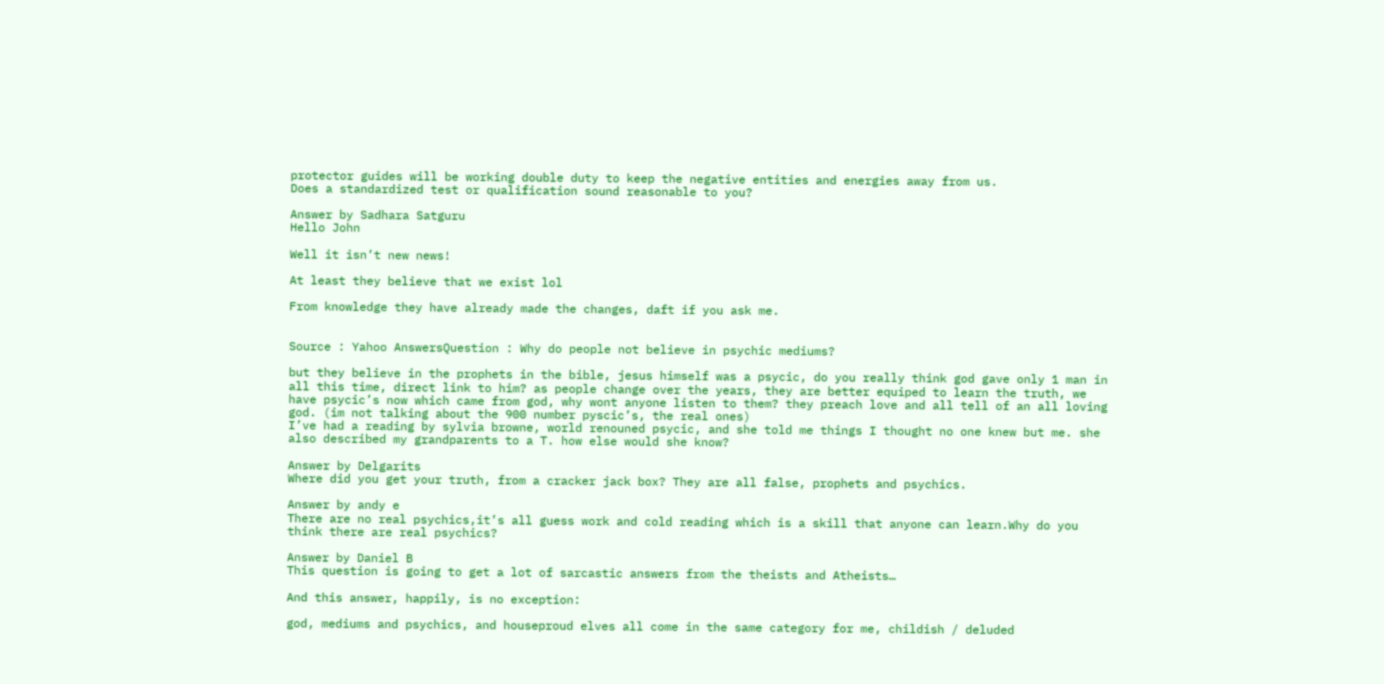protector guides will be working double duty to keep the negative entities and energies away from us.
Does a standardized test or qualification sound reasonable to you?

Answer by Sadhara Satguru
Hello John

Well it isn’t new news!

At least they believe that we exist lol

From knowledge they have already made the changes, daft if you ask me.


Source : Yahoo AnswersQuestion : Why do people not believe in psychic mediums?

but they believe in the prophets in the bible, jesus himself was a psycic, do you really think god gave only 1 man in all this time, direct link to him? as people change over the years, they are better equiped to learn the truth, we have psycic’s now which came from god, why wont anyone listen to them? they preach love and all tell of an all loving god. (im not talking about the 900 number pyscic’s, the real ones)
I’ve had a reading by sylvia browne, world renouned psycic, and she told me things I thought no one knew but me. she also described my grandparents to a T. how else would she know?

Answer by Delgarits
Where did you get your truth, from a cracker jack box? They are all false, prophets and psychics.

Answer by andy e
There are no real psychics,it’s all guess work and cold reading which is a skill that anyone can learn.Why do you think there are real psychics?

Answer by Daniel B
This question is going to get a lot of sarcastic answers from the theists and Atheists…

And this answer, happily, is no exception:

god, mediums and psychics, and houseproud elves all come in the same category for me, childish / deluded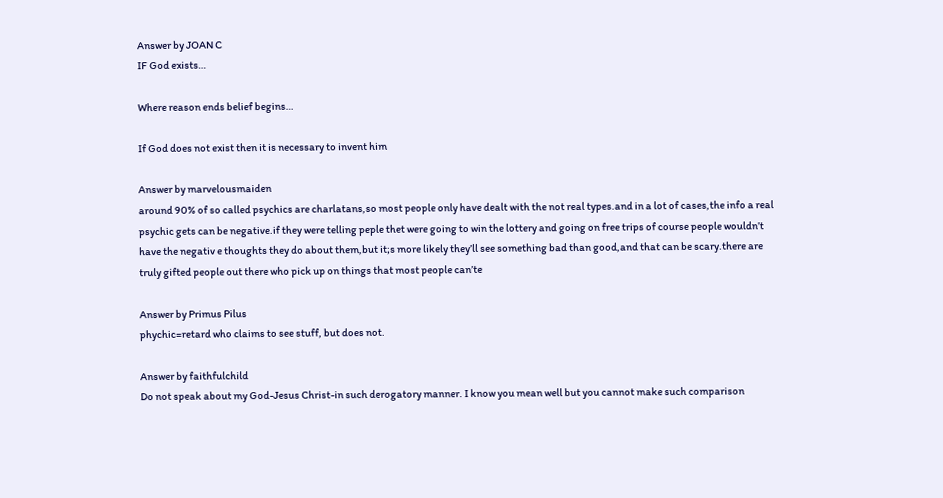Answer by JOAN C
IF God exists…

Where reason ends belief begins…

If God does not exist then it is necessary to invent him

Answer by marvelousmaiden
around 90% of so called psychics are charlatans,so most people only have dealt with the not real types.and in a lot of cases,the info a real psychic gets can be negative.if they were telling peple thet were going to win the lottery and going on free trips of course people wouldn’t have the negativ e thoughts they do about them,but it;s more likely they’ll see something bad than good,and that can be scary.there are truly gifted people out there who pick up on things that most people can’te

Answer by Primus Pilus
phychic=retard who claims to see stuff, but does not.

Answer by faithfulchild
Do not speak about my God-Jesus Christ-in such derogatory manner. I know you mean well but you cannot make such comparison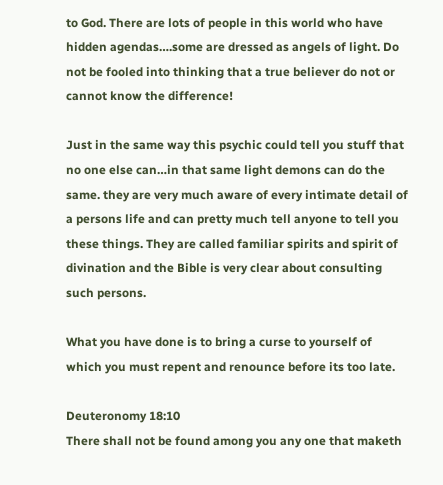to God. There are lots of people in this world who have hidden agendas….some are dressed as angels of light. Do not be fooled into thinking that a true believer do not or cannot know the difference!

Just in the same way this psychic could tell you stuff that no one else can…in that same light demons can do the same. they are very much aware of every intimate detail of a persons life and can pretty much tell anyone to tell you these things. They are called familiar spirits and spirit of divination and the Bible is very clear about consulting such persons.

What you have done is to bring a curse to yourself of which you must repent and renounce before its too late.

Deuteronomy 18:10
There shall not be found among you any one that maketh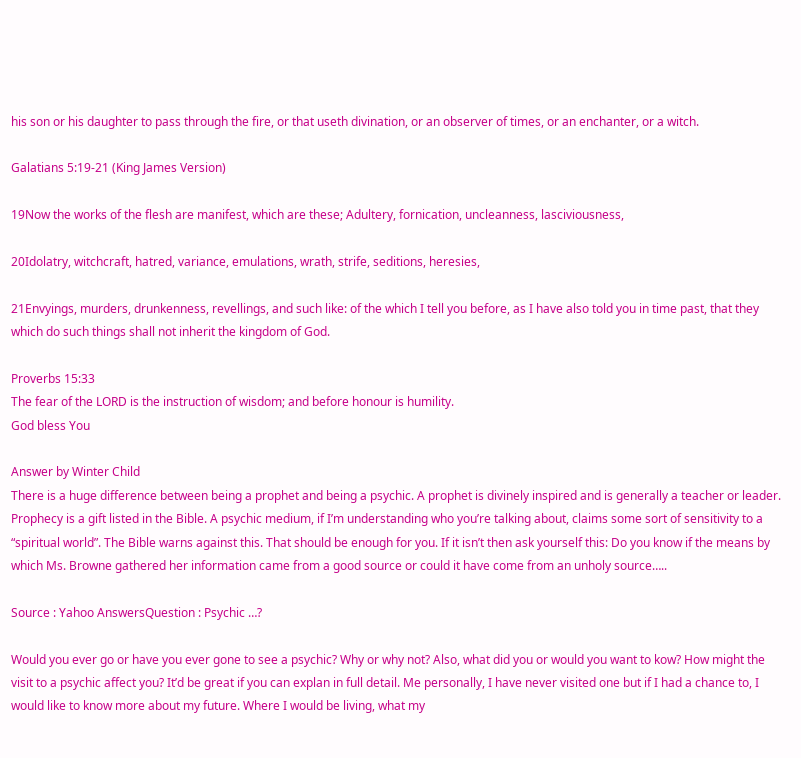his son or his daughter to pass through the fire, or that useth divination, or an observer of times, or an enchanter, or a witch.

Galatians 5:19-21 (King James Version)

19Now the works of the flesh are manifest, which are these; Adultery, fornication, uncleanness, lasciviousness,

20Idolatry, witchcraft, hatred, variance, emulations, wrath, strife, seditions, heresies,

21Envyings, murders, drunkenness, revellings, and such like: of the which I tell you before, as I have also told you in time past, that they which do such things shall not inherit the kingdom of God.

Proverbs 15:33
The fear of the LORD is the instruction of wisdom; and before honour is humility.
God bless You

Answer by Winter Child
There is a huge difference between being a prophet and being a psychic. A prophet is divinely inspired and is generally a teacher or leader. Prophecy is a gift listed in the Bible. A psychic medium, if I’m understanding who you’re talking about, claims some sort of sensitivity to a “spiritual world”. The Bible warns against this. That should be enough for you. If it isn’t then ask yourself this: Do you know if the means by which Ms. Browne gathered her information came from a good source or could it have come from an unholy source…..

Source : Yahoo AnswersQuestion : Psychic …?

Would you ever go or have you ever gone to see a psychic? Why or why not? Also, what did you or would you want to kow? How might the visit to a psychic affect you? It’d be great if you can explan in full detail. Me personally, I have never visited one but if I had a chance to, I would like to know more about my future. Where I would be living, what my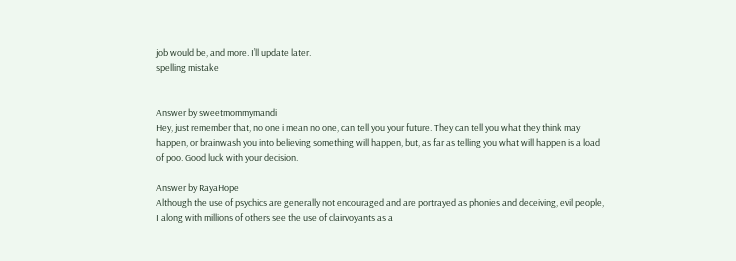job would be, and more. I’ll update later.
spelling mistake


Answer by sweetmommymandi
Hey, just remember that, no one i mean no one, can tell you your future. They can tell you what they think may happen, or brainwash you into believing something will happen, but, as far as telling you what will happen is a load of poo. Good luck with your decision.

Answer by RayaHope
Although the use of psychics are generally not encouraged and are portrayed as phonies and deceiving, evil people, I along with millions of others see the use of clairvoyants as a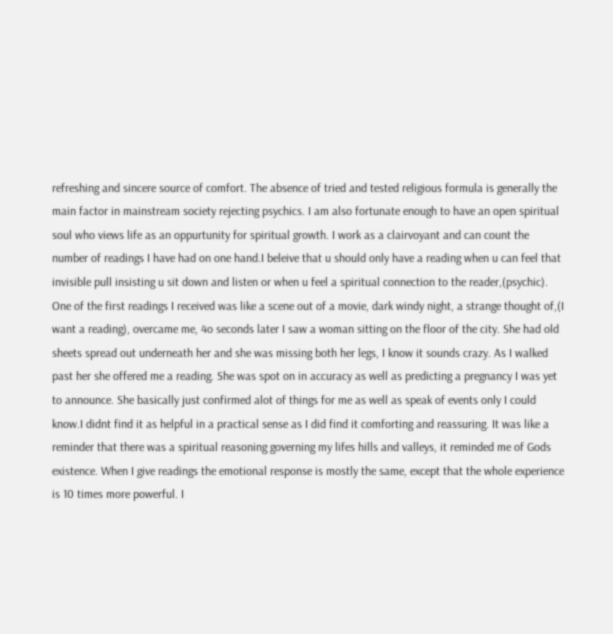refreshing and sincere source of comfort. The absence of tried and tested religious formula is generally the main factor in mainstream society rejecting psychics. I am also fortunate enough to have an open spiritual soul who views life as an oppurtunity for spiritual growth. I work as a clairvoyant and can count the number of readings I have had on one hand.I beleive that u should only have a reading when u can feel that invisible pull insisting u sit down and listen or when u feel a spiritual connection to the reader,(psychic). One of the first readings I received was like a scene out of a movie, dark windy night, a strange thought of,(I want a reading), overcame me, 4o seconds later I saw a woman sitting on the floor of the city. She had old sheets spread out underneath her and she was missing both her legs, I know it sounds crazy. As I walked past her she offered me a reading. She was spot on in accuracy as well as predicting a pregnancy I was yet to announce. She basically just confirmed alot of things for me as well as speak of events only I could know.I didnt find it as helpful in a practical sense as I did find it comforting and reassuring. It was like a reminder that there was a spiritual reasoning governing my lifes hills and valleys, it reminded me of Gods existence. When I give readings the emotional response is mostly the same, except that the whole experience is 10 times more powerful. I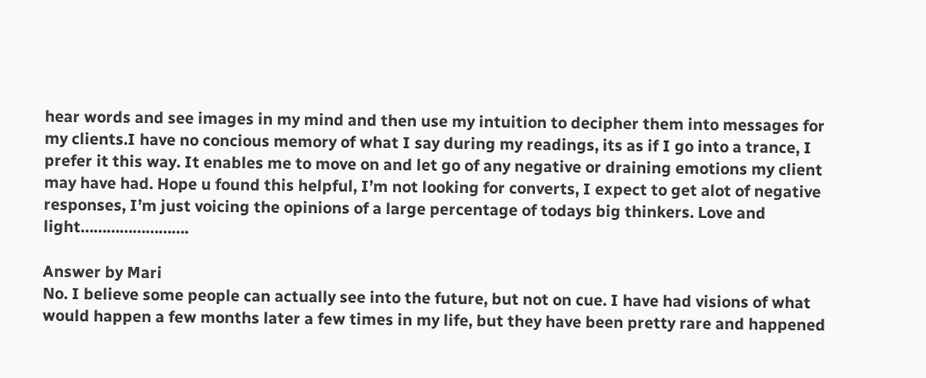hear words and see images in my mind and then use my intuition to decipher them into messages for my clients.I have no concious memory of what I say during my readings, its as if I go into a trance, I prefer it this way. It enables me to move on and let go of any negative or draining emotions my client may have had. Hope u found this helpful, I’m not looking for converts, I expect to get alot of negative responses, I’m just voicing the opinions of a large percentage of todays big thinkers. Love and light…………………….

Answer by Mari
No. I believe some people can actually see into the future, but not on cue. I have had visions of what would happen a few months later a few times in my life, but they have been pretty rare and happened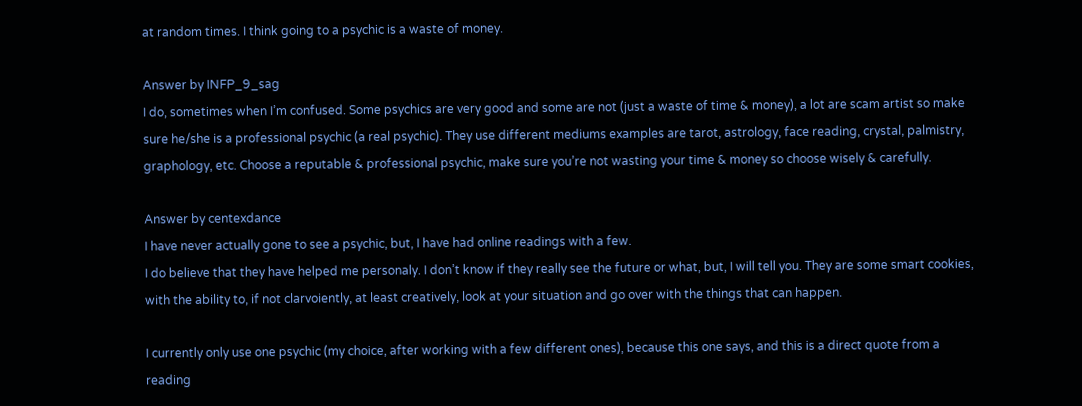at random times. I think going to a psychic is a waste of money.

Answer by INFP_9_sag
I do, sometimes when I’m confused. Some psychics are very good and some are not (just a waste of time & money), a lot are scam artist so make sure he/she is a professional psychic (a real psychic). They use different mediums examples are tarot, astrology, face reading, crystal, palmistry, graphology, etc. Choose a reputable & professional psychic, make sure you’re not wasting your time & money so choose wisely & carefully.

Answer by centexdance
I have never actually gone to see a psychic, but, I have had online readings with a few.
I do believe that they have helped me personaly. I don’t know if they really see the future or what, but, I will tell you. They are some smart cookies, with the ability to, if not clarvoiently, at least creatively, look at your situation and go over with the things that can happen.

I currently only use one psychic (my choice, after working with a few different ones), because this one says, and this is a direct quote from a reading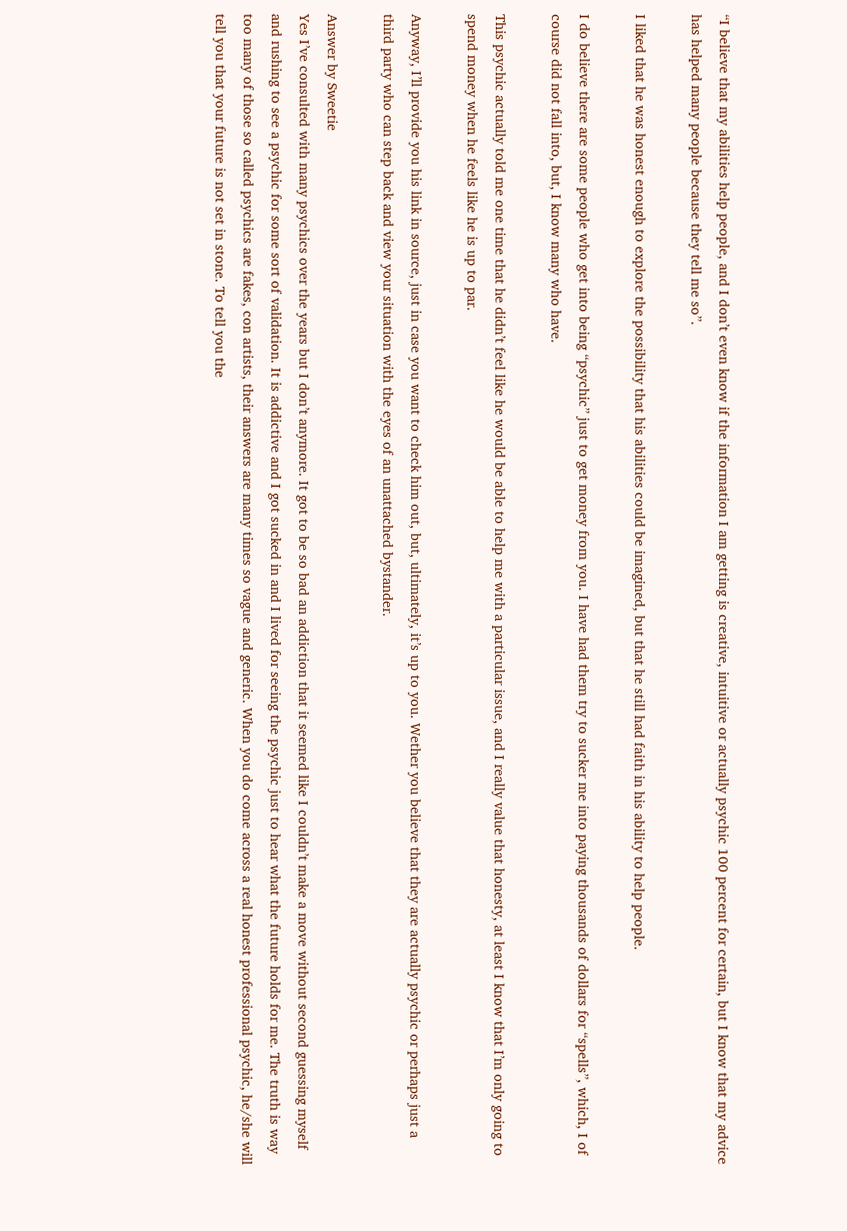“I believe that my abilities help people, and I don’t even know if the information I am getting is creative, intuitive or actually psychic 100 percent for certain, but I know that my advice has helped many people because they tell me so”.

I liked that he was honest enough to explore the possibility that his abilities could be imagined, but that he still had faith in his ability to help people.

I do believe there are some people who get into being “psychic” just to get money from you. I have had them try to sucker me into paying thousands of dollars for “spells”, which, I of course did not fall into, but, I know many who have.

This psychic actually told me one time that he didn’t feel like he would be able to help me with a particular issue, and I really value that honesty, at least I know that I’m only going to spend money when he feels like he is up to par.

Anyway, I’ll provide you his link in source, just in case you want to check him out, but, ultimately, it’s up to you. Wether you believe that they are actually psychic or perhaps just a third party who can step back and view your situation with the eyes of an unattached bystander.

Answer by Sweetie
Yes I’ve consulted with many psychics over the years but I don’t anymore. It got to be so bad an addiction that it seemed like I couldn’t make a move without second guessing myself and rushing to see a psychic for some sort of validation. It is addictive and I got sucked in and I lived for seeing the psychic just to hear what the future holds for me. The truth is way too many of those so called psychics are fakes, con artists, their answers are many times so vague and generic. When you do come across a real honest professional psychic, he/she will tell you that your future is not set in stone. To tell you the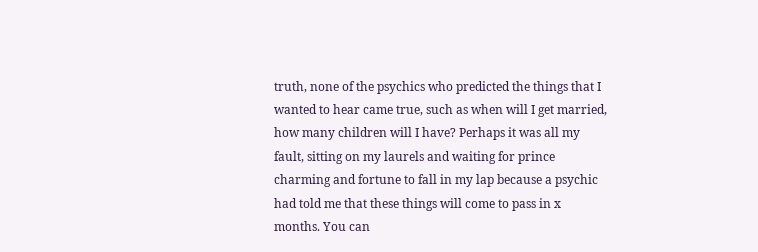truth, none of the psychics who predicted the things that I wanted to hear came true, such as when will I get married, how many children will I have? Perhaps it was all my fault, sitting on my laurels and waiting for prince charming and fortune to fall in my lap because a psychic had told me that these things will come to pass in x months. You can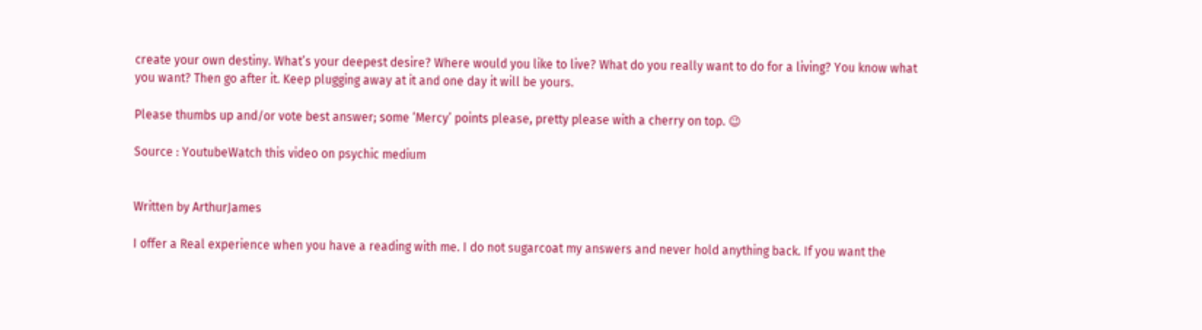create your own destiny. What’s your deepest desire? Where would you like to live? What do you really want to do for a living? You know what you want? Then go after it. Keep plugging away at it and one day it will be yours.

Please thumbs up and/or vote best answer; some ‘Mercy’ points please, pretty please with a cherry on top. 😉

Source : YoutubeWatch this video on psychic medium


Written by ArthurJames

I offer a Real experience when you have a reading with me. I do not sugarcoat my answers and never hold anything back. If you want the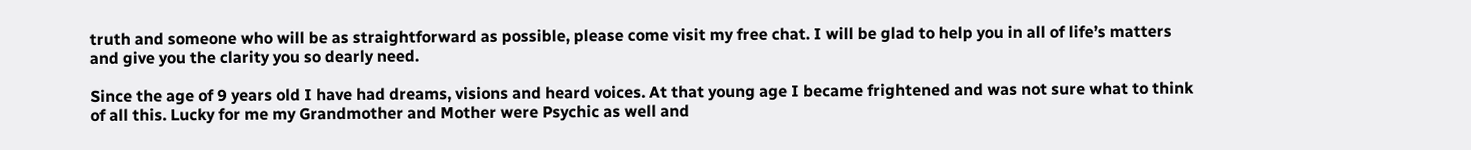truth and someone who will be as straightforward as possible, please come visit my free chat. I will be glad to help you in all of life’s matters and give you the clarity you so dearly need.

Since the age of 9 years old I have had dreams, visions and heard voices. At that young age I became frightened and was not sure what to think of all this. Lucky for me my Grandmother and Mother were Psychic as well and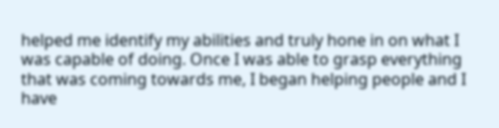helped me identify my abilities and truly hone in on what I was capable of doing. Once I was able to grasp everything that was coming towards me, I began helping people and I have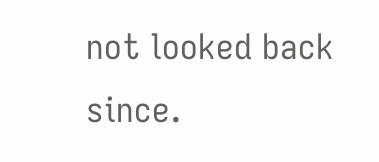not looked back since.